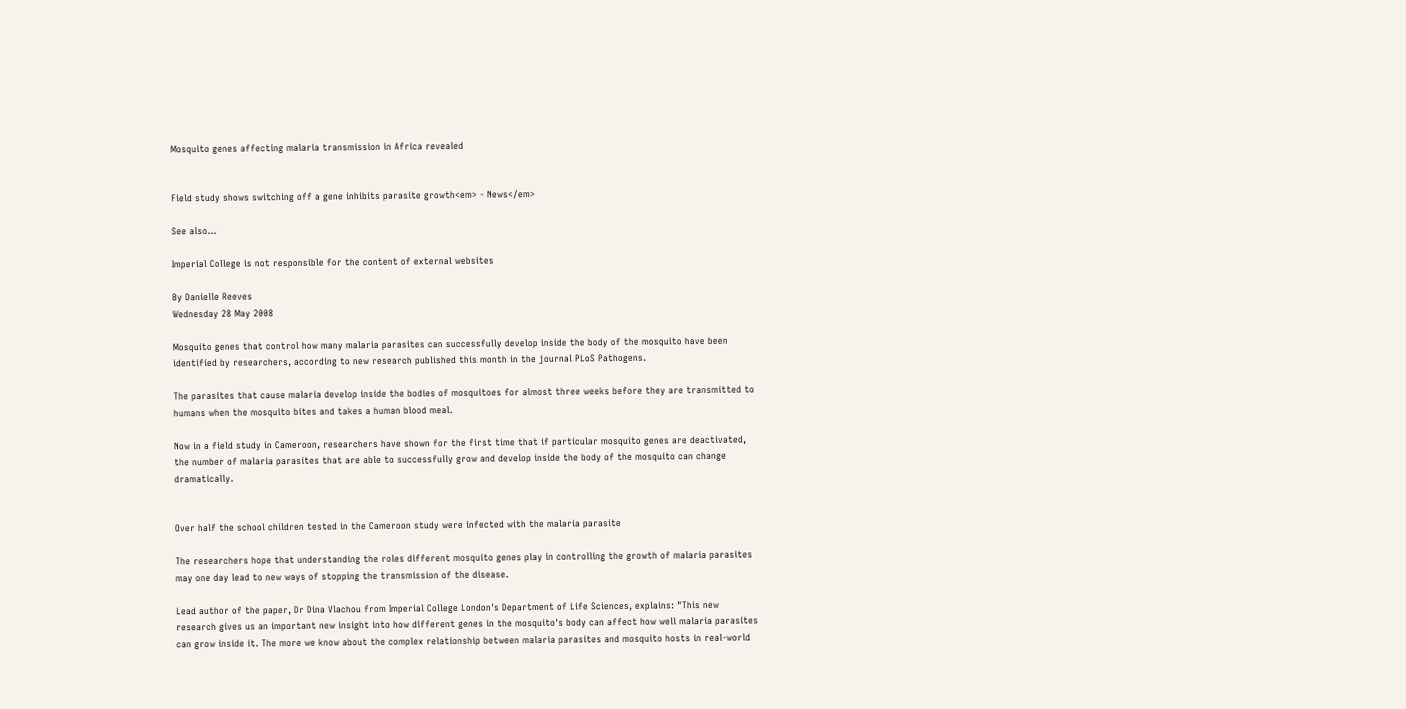Mosquito genes affecting malaria transmission in Africa revealed


Field study shows switching off a gene inhibits parasite growth<em> - News</em>

See also...

Imperial College is not responsible for the content of external websites

By Danielle Reeves
Wednesday 28 May 2008

Mosquito genes that control how many malaria parasites can successfully develop inside the body of the mosquito have been identified by researchers, according to new research published this month in the journal PLoS Pathogens.

The parasites that cause malaria develop inside the bodies of mosquitoes for almost three weeks before they are transmitted to humans when the mosquito bites and takes a human blood meal.

Now in a field study in Cameroon, researchers have shown for the first time that if particular mosquito genes are deactivated, the number of malaria parasites that are able to successfully grow and develop inside the body of the mosquito can change dramatically.


Over half the school children tested in the Cameroon study were infected with the malaria parasite

The researchers hope that understanding the roles different mosquito genes play in controlling the growth of malaria parasites may one day lead to new ways of stopping the transmission of the disease.

Lead author of the paper, Dr Dina Vlachou from Imperial College London's Department of Life Sciences, explains: "This new research gives us an important new insight into how different genes in the mosquito's body can affect how well malaria parasites can grow inside it. The more we know about the complex relationship between malaria parasites and mosquito hosts in real-world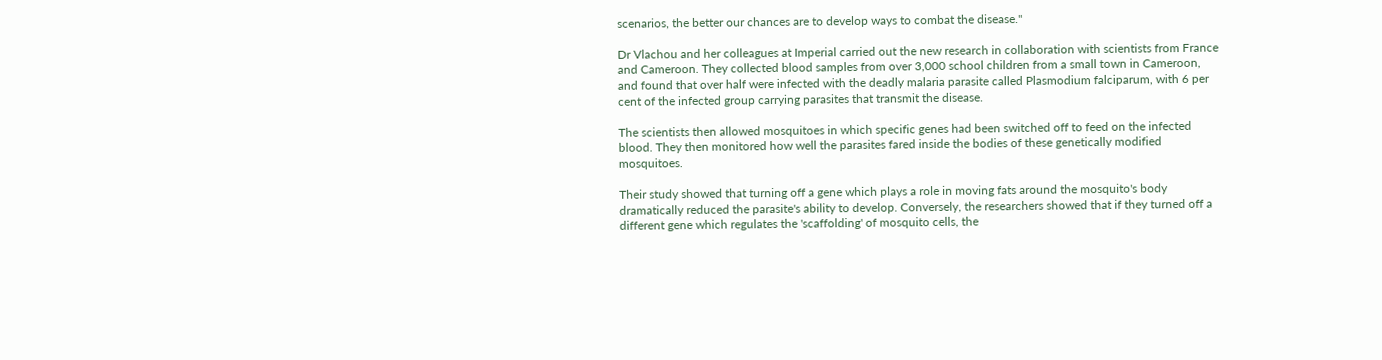scenarios, the better our chances are to develop ways to combat the disease."

Dr Vlachou and her colleagues at Imperial carried out the new research in collaboration with scientists from France and Cameroon. They collected blood samples from over 3,000 school children from a small town in Cameroon, and found that over half were infected with the deadly malaria parasite called Plasmodium falciparum, with 6 per cent of the infected group carrying parasites that transmit the disease.

The scientists then allowed mosquitoes in which specific genes had been switched off to feed on the infected blood. They then monitored how well the parasites fared inside the bodies of these genetically modified mosquitoes.

Their study showed that turning off a gene which plays a role in moving fats around the mosquito's body dramatically reduced the parasite's ability to develop. Conversely, the researchers showed that if they turned off a different gene which regulates the 'scaffolding' of mosquito cells, the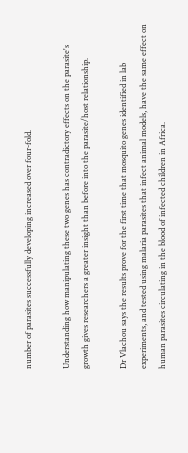number of parasites successfully developing increased over four-fold.

Understanding how manipulating these two genes has contradictory effects on the parasite's growth gives researchers a greater insight than before into the parasite/host relationship.

Dr Vlachou says the results prove for the first time that mosquito genes identified in lab experiments, and tested using malaria parasites that infect animal models, have the same effect on human parasites circulating in the blood of infected children in Africa.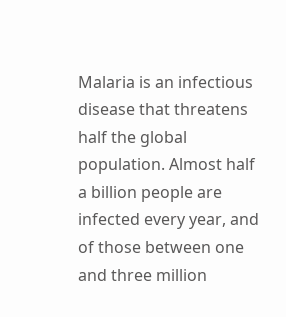Malaria is an infectious disease that threatens half the global population. Almost half a billion people are infected every year, and of those between one and three million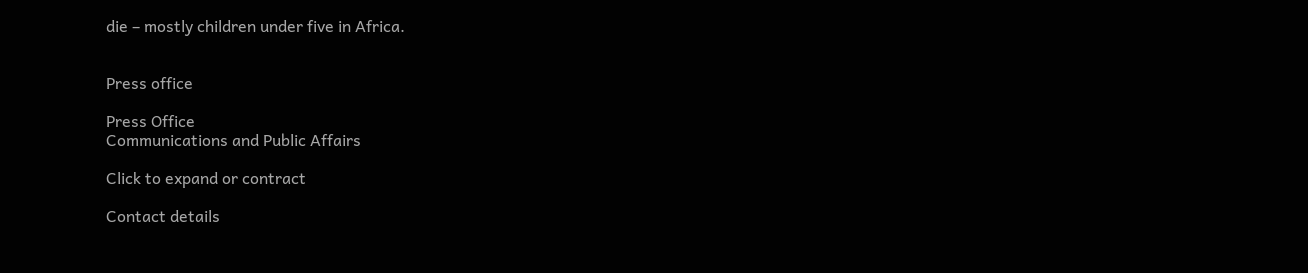die – mostly children under five in Africa.


Press office

Press Office
Communications and Public Affairs

Click to expand or contract

Contact details